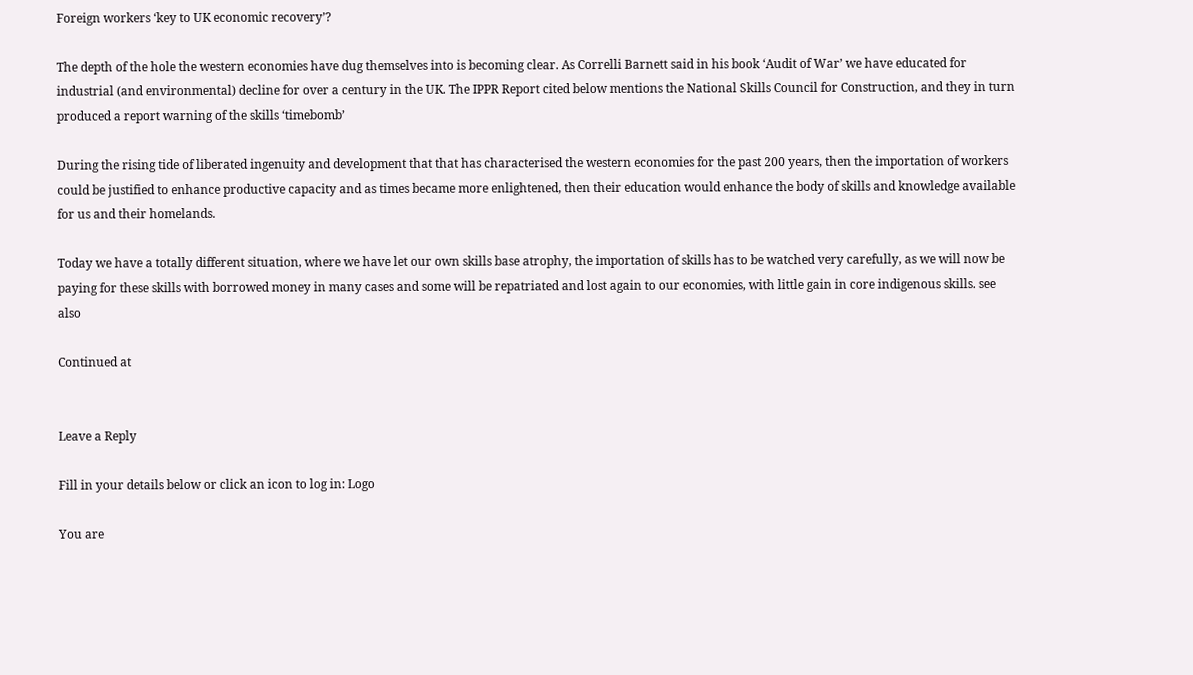Foreign workers ‘key to UK economic recovery’?

The depth of the hole the western economies have dug themselves into is becoming clear. As Correlli Barnett said in his book ‘Audit of War’ we have educated for industrial (and environmental) decline for over a century in the UK. The IPPR Report cited below mentions the National Skills Council for Construction, and they in turn produced a report warning of the skills ‘timebomb’

During the rising tide of liberated ingenuity and development that that has characterised the western economies for the past 200 years, then the importation of workers could be justified to enhance productive capacity and as times became more enlightened, then their education would enhance the body of skills and knowledge available for us and their homelands.

Today we have a totally different situation, where we have let our own skills base atrophy, the importation of skills has to be watched very carefully, as we will now be paying for these skills with borrowed money in many cases and some will be repatriated and lost again to our economies, with little gain in core indigenous skills. see also

Continued at


Leave a Reply

Fill in your details below or click an icon to log in: Logo

You are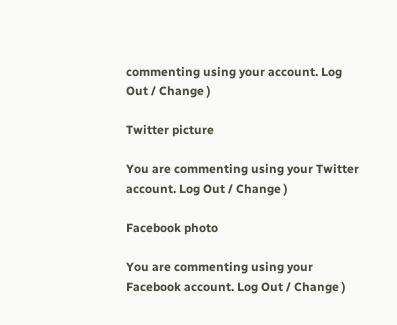commenting using your account. Log Out / Change )

Twitter picture

You are commenting using your Twitter account. Log Out / Change )

Facebook photo

You are commenting using your Facebook account. Log Out / Change )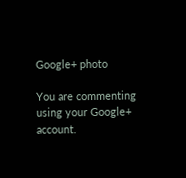Google+ photo

You are commenting using your Google+ account.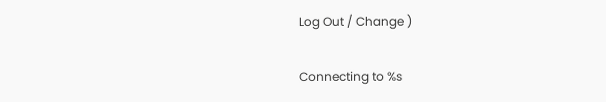Log Out / Change )

Connecting to %s